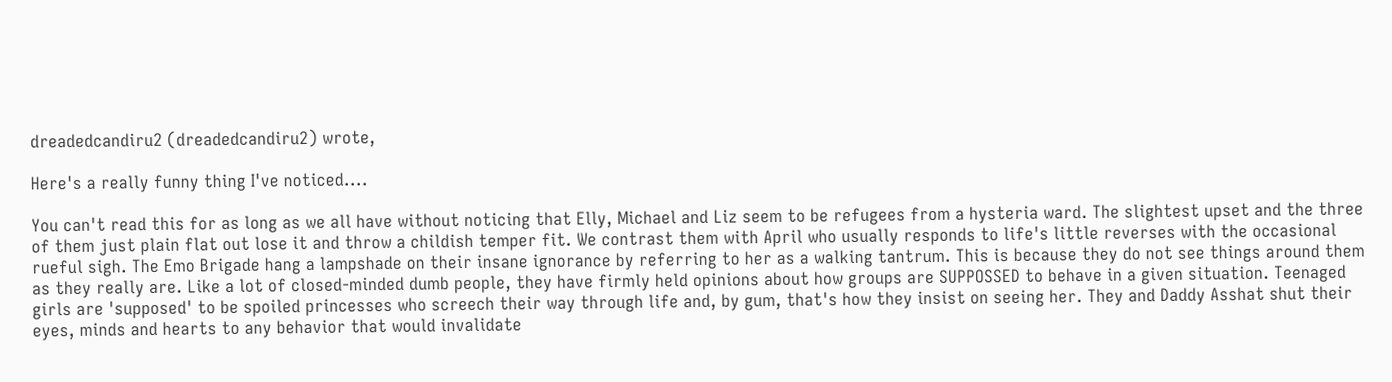dreadedcandiru2 (dreadedcandiru2) wrote,

Here's a really funny thing I've noticed....

You can't read this for as long as we all have without noticing that Elly, Michael and Liz seem to be refugees from a hysteria ward. The slightest upset and the three of them just plain flat out lose it and throw a childish temper fit. We contrast them with April who usually responds to life's little reverses with the occasional rueful sigh. The Emo Brigade hang a lampshade on their insane ignorance by referring to her as a walking tantrum. This is because they do not see things around them as they really are. Like a lot of closed-minded dumb people, they have firmly held opinions about how groups are SUPPOSSED to behave in a given situation. Teenaged girls are 'supposed' to be spoiled princesses who screech their way through life and, by gum, that's how they insist on seeing her. They and Daddy Asshat shut their eyes, minds and hearts to any behavior that would invalidate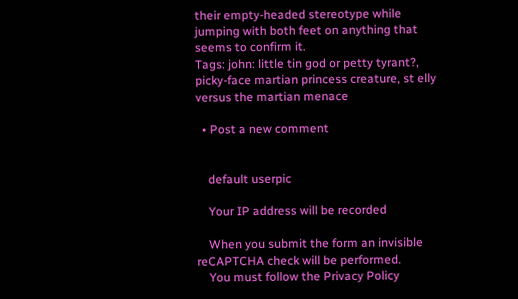their empty-headed stereotype while jumping with both feet on anything that seems to confirm it.
Tags: john: little tin god or petty tyrant?, picky-face martian princess creature, st elly versus the martian menace

  • Post a new comment


    default userpic

    Your IP address will be recorded

    When you submit the form an invisible reCAPTCHA check will be performed.
    You must follow the Privacy Policy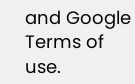and Google Terms of use.